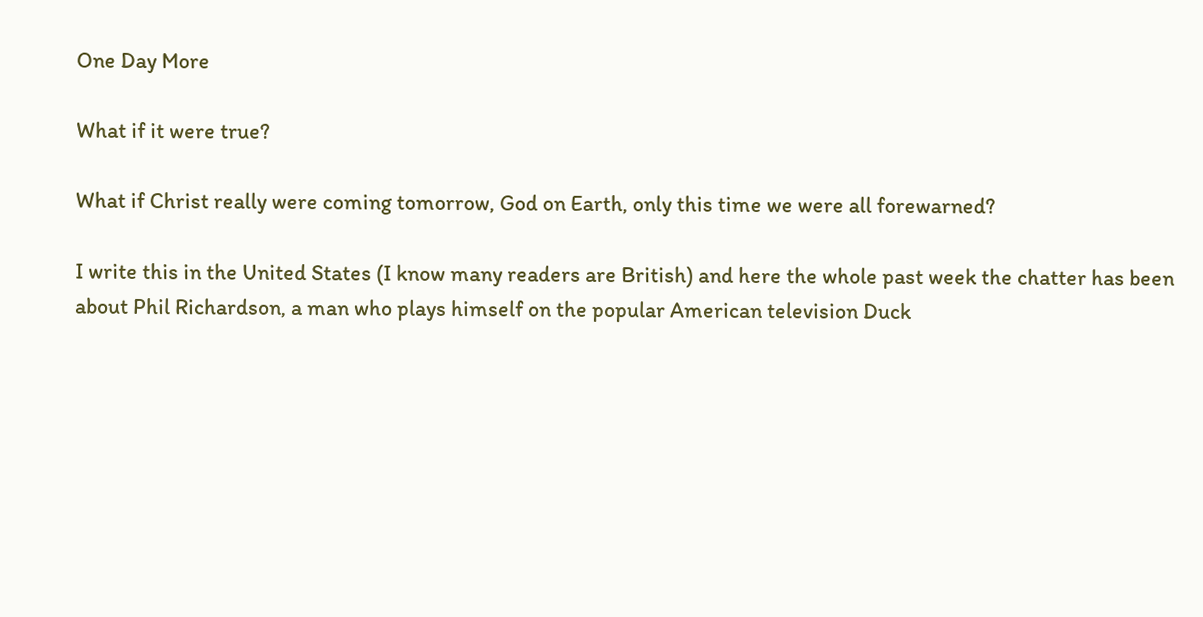One Day More

What if it were true?

What if Christ really were coming tomorrow, God on Earth, only this time we were all forewarned?

I write this in the United States (I know many readers are British) and here the whole past week the chatter has been about Phil Richardson, a man who plays himself on the popular American television Duck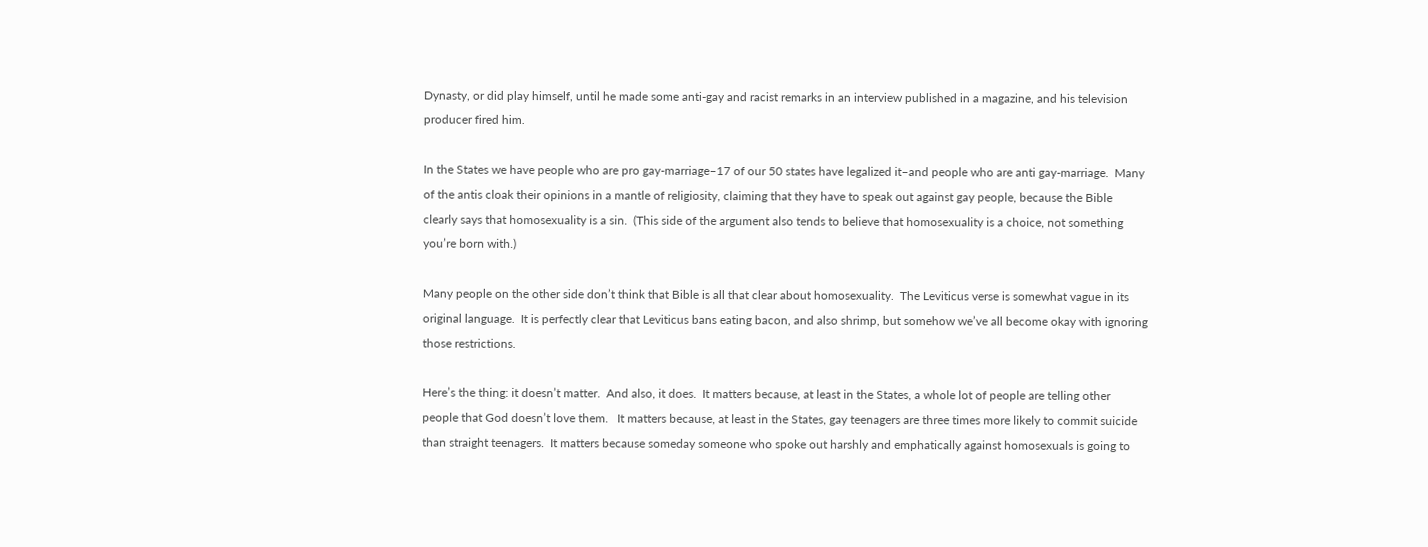Dynasty, or did play himself, until he made some anti-gay and racist remarks in an interview published in a magazine, and his television producer fired him.

In the States we have people who are pro gay-marriage–17 of our 50 states have legalized it–and people who are anti gay-marriage.  Many of the antis cloak their opinions in a mantle of religiosity, claiming that they have to speak out against gay people, because the Bible clearly says that homosexuality is a sin.  (This side of the argument also tends to believe that homosexuality is a choice, not something you’re born with.)

Many people on the other side don’t think that Bible is all that clear about homosexuality.  The Leviticus verse is somewhat vague in its original language.  It is perfectly clear that Leviticus bans eating bacon, and also shrimp, but somehow we’ve all become okay with ignoring those restrictions.

Here’s the thing: it doesn’t matter.  And also, it does.  It matters because, at least in the States, a whole lot of people are telling other people that God doesn’t love them.   It matters because, at least in the States, gay teenagers are three times more likely to commit suicide than straight teenagers.  It matters because someday someone who spoke out harshly and emphatically against homosexuals is going to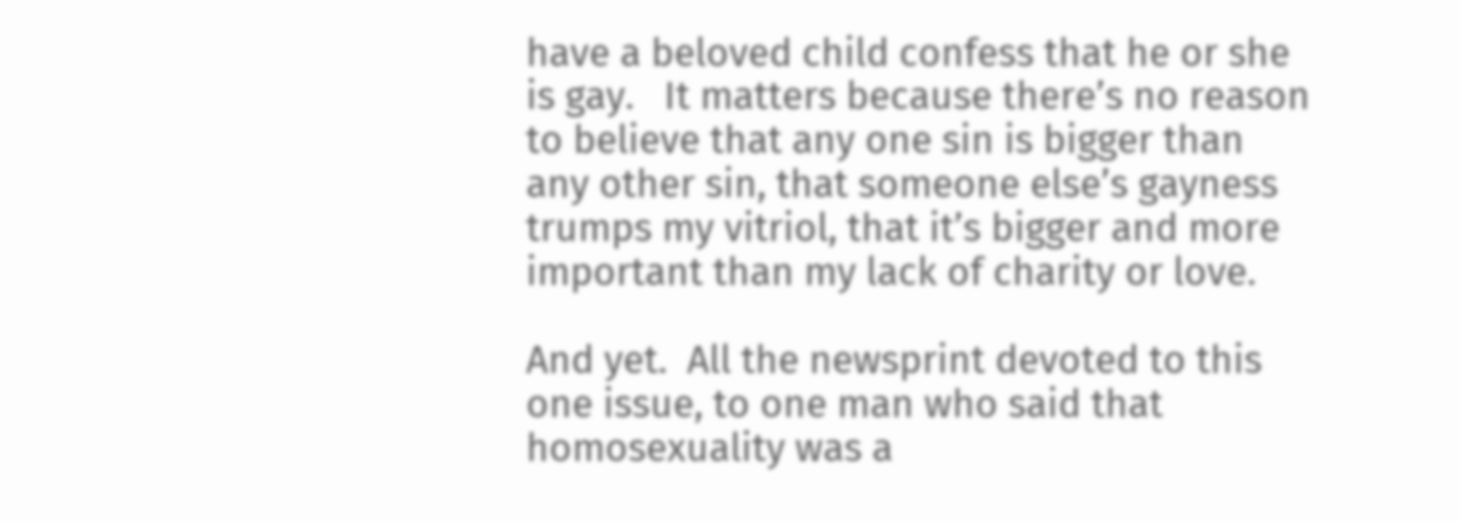have a beloved child confess that he or she is gay.   It matters because there’s no reason to believe that any one sin is bigger than any other sin, that someone else’s gayness trumps my vitriol, that it’s bigger and more important than my lack of charity or love.

And yet.  All the newsprint devoted to this one issue, to one man who said that homosexuality was a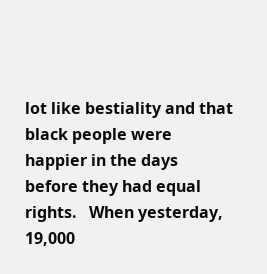lot like bestiality and that black people were happier in the days before they had equal rights.   When yesterday, 19,000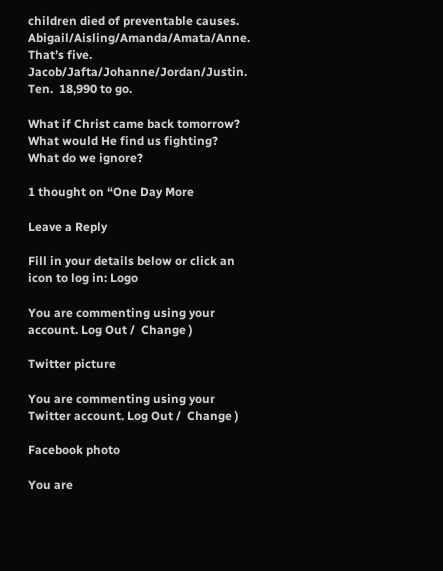children died of preventable causes.  Abigail/Aisling/Amanda/Amata/Anne.  That’s five.  Jacob/Jafta/Johanne/Jordan/Justin.  Ten.  18,990 to go.

What if Christ came back tomorrow?  What would He find us fighting?  What do we ignore?

1 thought on “One Day More

Leave a Reply

Fill in your details below or click an icon to log in: Logo

You are commenting using your account. Log Out /  Change )

Twitter picture

You are commenting using your Twitter account. Log Out /  Change )

Facebook photo

You are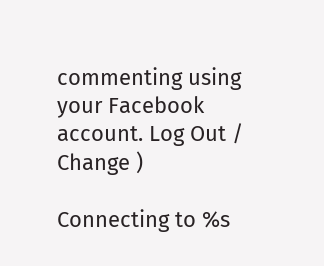commenting using your Facebook account. Log Out /  Change )

Connecting to %s